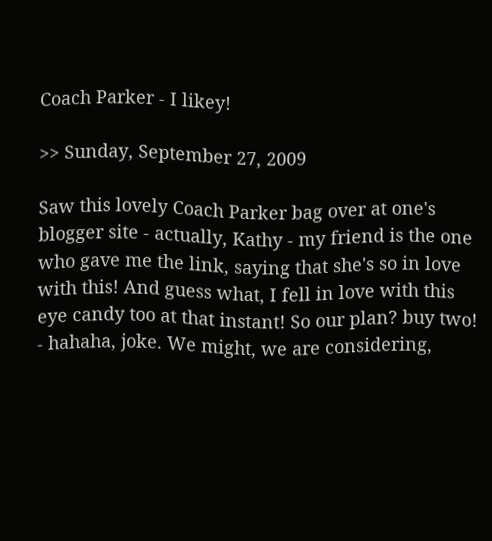Coach Parker - I likey!

>> Sunday, September 27, 2009

Saw this lovely Coach Parker bag over at one's blogger site - actually, Kathy - my friend is the one who gave me the link, saying that she's so in love with this! And guess what, I fell in love with this eye candy too at that instant! So our plan? buy two! - hahaha, joke. We might, we are considering,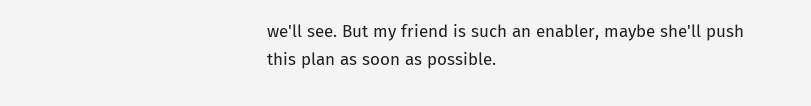we'll see. But my friend is such an enabler, maybe she'll push this plan as soon as possible.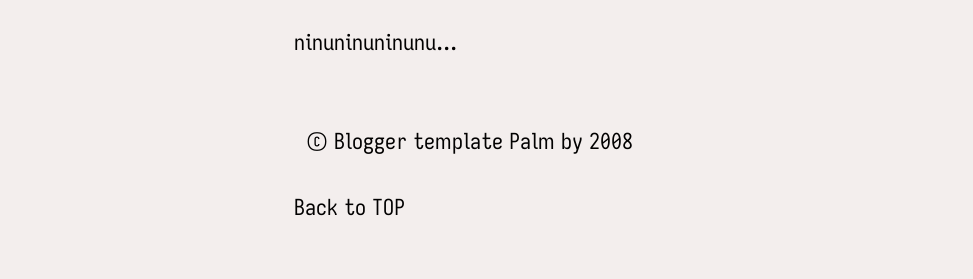ninuninuninunu...


  © Blogger template Palm by 2008

Back to TOP